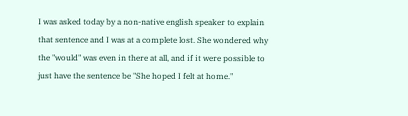I was asked today by a non-native english speaker to explain that sentence and I was at a complete lost. She wondered why the "would" was even in there at all, and if it were possible to just have the sentence be "She hoped I felt at home."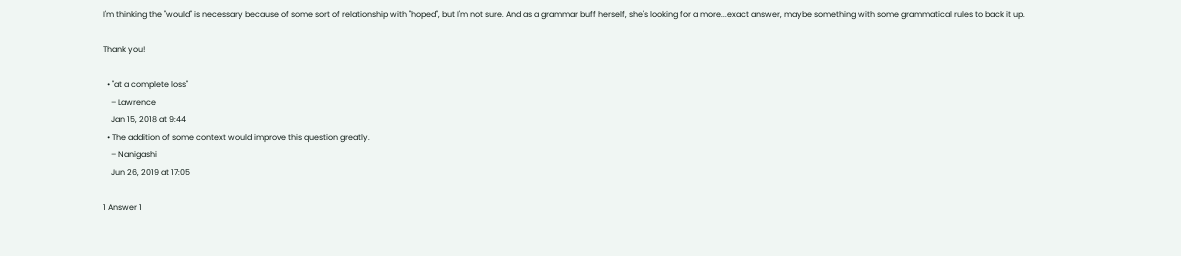I'm thinking the "would" is necessary because of some sort of relationship with "hoped", but I'm not sure. And as a grammar buff herself, she's looking for a more...exact answer, maybe something with some grammatical rules to back it up.

Thank you!

  • "at a complete loss"
    – Lawrence
    Jan 15, 2018 at 9:44
  • The addition of some context would improve this question greatly.
    – Nanigashi
    Jun 26, 2019 at 17:05

1 Answer 1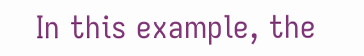In this example, the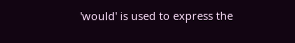'would' is used to express the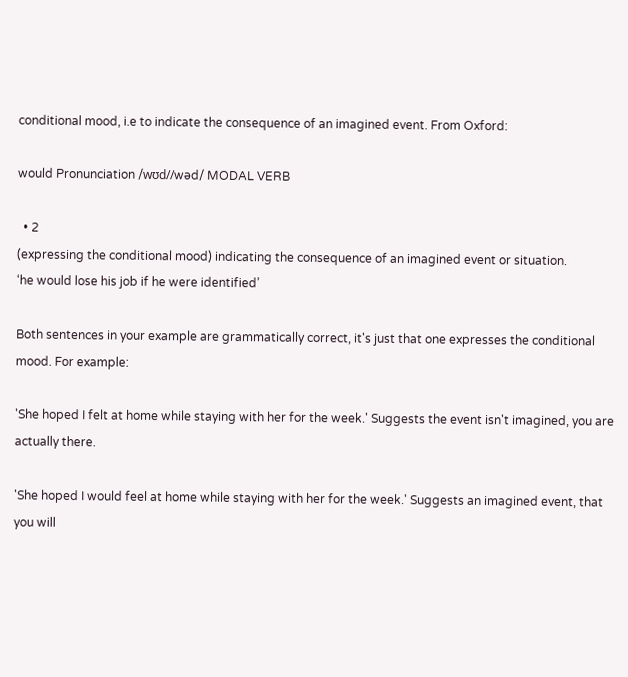conditional mood, i.e to indicate the consequence of an imagined event. From Oxford:

would Pronunciation /wʊd//wəd/ MODAL VERB

  • 2
(expressing the conditional mood) indicating the consequence of an imagined event or situation.
‘he would lose his job if he were identified’

Both sentences in your example are grammatically correct, it's just that one expresses the conditional mood. For example:

'She hoped I felt at home while staying with her for the week.' Suggests the event isn't imagined, you are actually there.

'She hoped I would feel at home while staying with her for the week.' Suggests an imagined event, that you will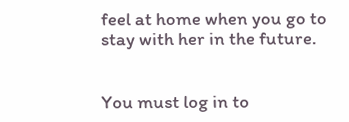feel at home when you go to stay with her in the future.


You must log in to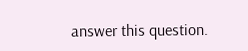answer this question.